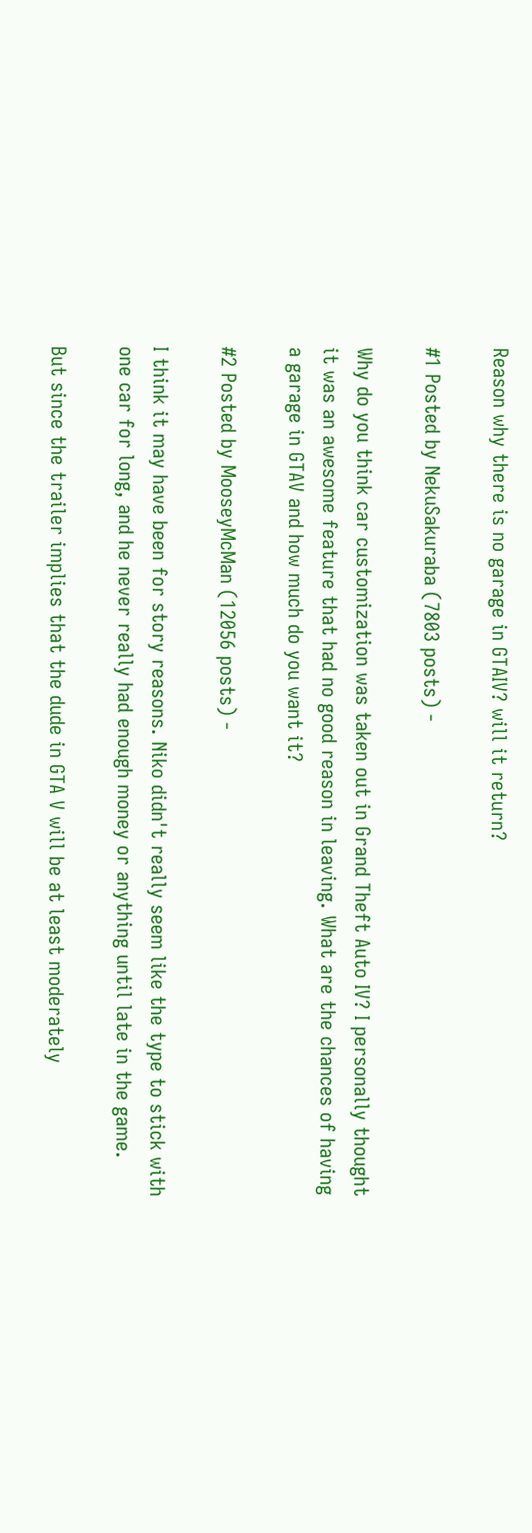Reason why there is no garage in GTAIV? will it return?

#1 Posted by NekuSakuraba (7803 posts) -

Why do you think car customization was taken out in Grand Theft Auto IV? I personally thought it was an awesome feature that had no good reason in leaving. What are the chances of having a garage in GTAV and how much do you want it?

#2 Posted by MooseyMcMan (12056 posts) -

I think it may have been for story reasons. Niko didn't really seem like the type to stick with one car for long, and he never really had enough money or anything until late in the game.

But since the trailer implies that the dude in GTA V will be at least moderately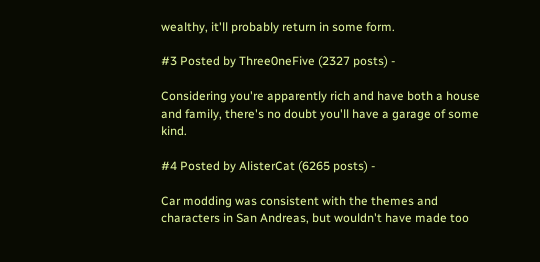wealthy, it'll probably return in some form.

#3 Posted by Three0neFive (2327 posts) -

Considering you're apparently rich and have both a house and family, there's no doubt you'll have a garage of some kind.

#4 Posted by AlisterCat (6265 posts) -

Car modding was consistent with the themes and characters in San Andreas, but wouldn't have made too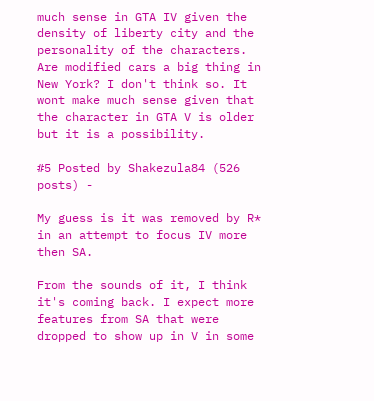much sense in GTA IV given the density of liberty city and the personality of the characters. Are modified cars a big thing in New York? I don't think so. It wont make much sense given that the character in GTA V is older but it is a possibility.

#5 Posted by Shakezula84 (526 posts) -

My guess is it was removed by R* in an attempt to focus IV more then SA.

From the sounds of it, I think it's coming back. I expect more features from SA that were dropped to show up in V in some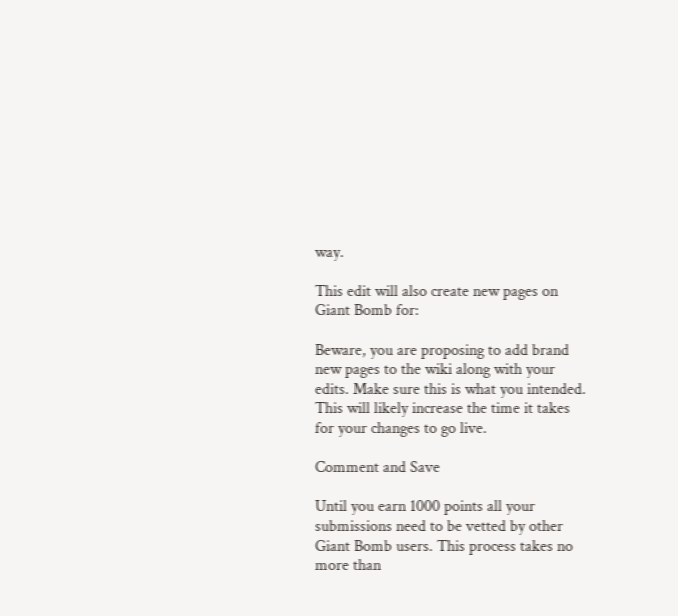way.

This edit will also create new pages on Giant Bomb for:

Beware, you are proposing to add brand new pages to the wiki along with your edits. Make sure this is what you intended. This will likely increase the time it takes for your changes to go live.

Comment and Save

Until you earn 1000 points all your submissions need to be vetted by other Giant Bomb users. This process takes no more than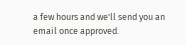a few hours and we'll send you an email once approved.